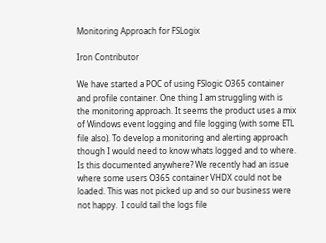Monitoring Approach for FSLogix

Iron Contributor

We have started a POC of using FSlogic O365 container and profile container. One thing I am struggling with is the monitoring approach. It seems the product uses a mix of Windows event logging and file logging (with some ETL file also). To develop a monitoring and alerting approach though I would need to know whats logged and to where. Is this documented anywhere? We recently had an issue where some users O365 container VHDX could not be loaded. This was not picked up and so our business were not happy.  I could tail the logs file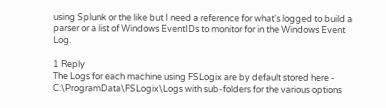using Splunk or the like but I need a reference for what's logged to build a parser or a list of Windows EventIDs to monitor for in the Windows Event Log.

1 Reply
The Logs for each machine using FSLogix are by default stored here - C:\ProgramData\FSLogix\Logs with sub-folders for the various options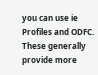you can use ie Profiles and ODFC. These generally provide more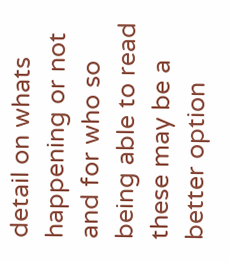detail on whats happening or not and for who so being able to read these may be a better option